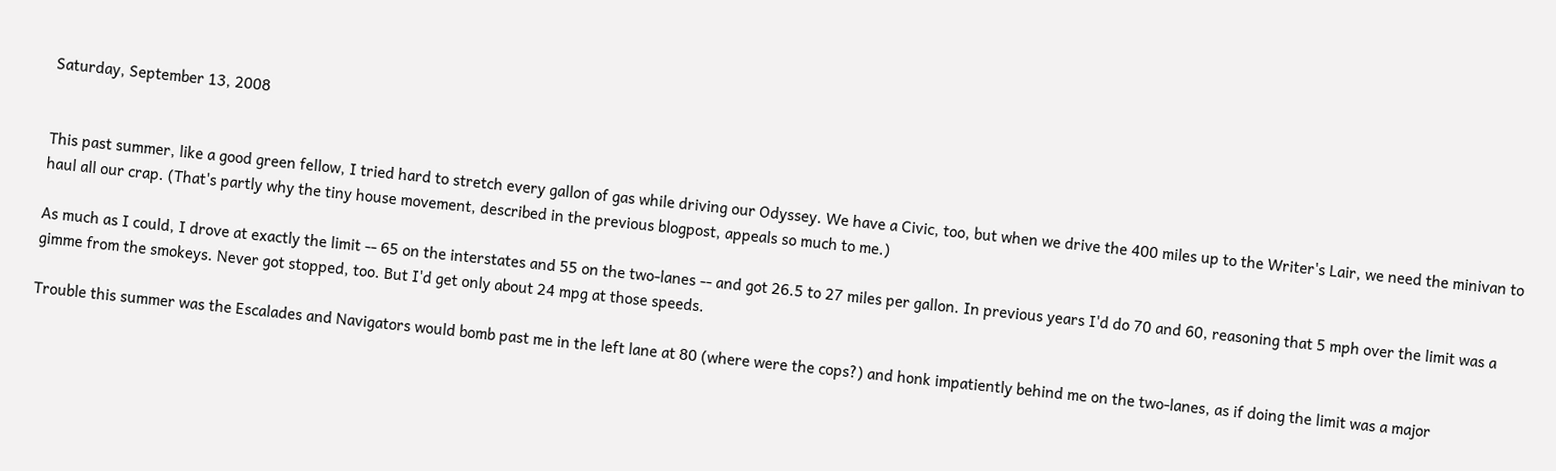Saturday, September 13, 2008


This past summer, like a good green fellow, I tried hard to stretch every gallon of gas while driving our Odyssey. We have a Civic, too, but when we drive the 400 miles up to the Writer's Lair, we need the minivan to haul all our crap. (That's partly why the tiny house movement, described in the previous blogpost, appeals so much to me.)

As much as I could, I drove at exactly the limit -- 65 on the interstates and 55 on the two-lanes -- and got 26.5 to 27 miles per gallon. In previous years I'd do 70 and 60, reasoning that 5 mph over the limit was a gimme from the smokeys. Never got stopped, too. But I'd get only about 24 mpg at those speeds.

Trouble this summer was the Escalades and Navigators would bomb past me in the left lane at 80 (where were the cops?) and honk impatiently behind me on the two-lanes, as if doing the limit was a major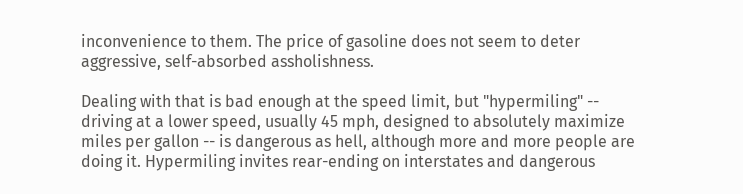inconvenience to them. The price of gasoline does not seem to deter aggressive, self-absorbed assholishness.

Dealing with that is bad enough at the speed limit, but "hypermiling" -- driving at a lower speed, usually 45 mph, designed to absolutely maximize miles per gallon -- is dangerous as hell, although more and more people are doing it. Hypermiling invites rear-ending on interstates and dangerous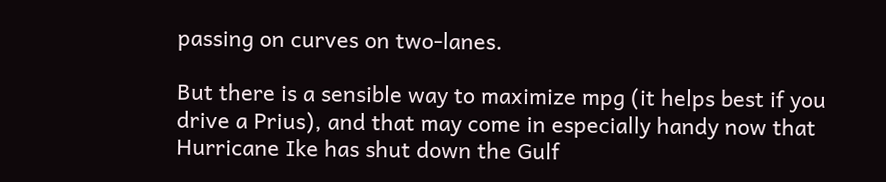passing on curves on two-lanes.

But there is a sensible way to maximize mpg (it helps best if you drive a Prius), and that may come in especially handy now that Hurricane Ike has shut down the Gulf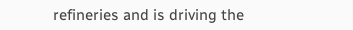refineries and is driving the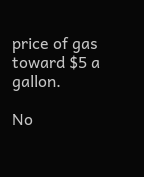price of gas toward $5 a gallon.

No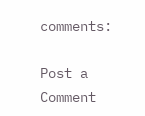comments:

Post a Comment